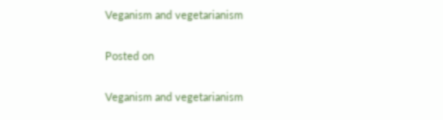Veganism and vegetarianism

Posted on

Veganism and vegetarianism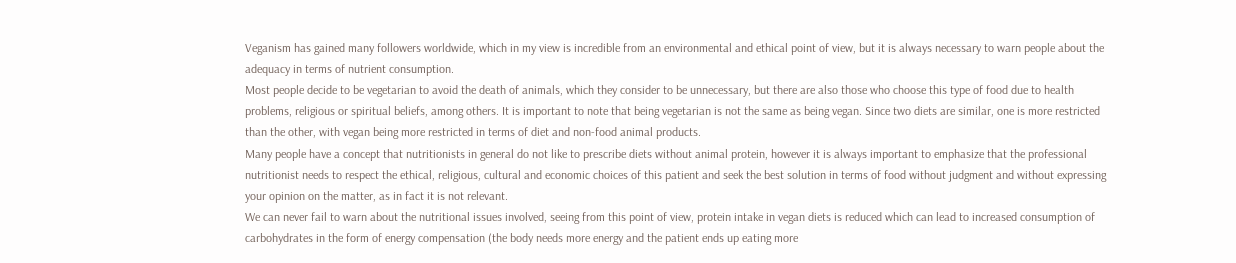Veganism has gained many followers worldwide, which in my view is incredible from an environmental and ethical point of view, but it is always necessary to warn people about the adequacy in terms of nutrient consumption.
Most people decide to be vegetarian to avoid the death of animals, which they consider to be unnecessary, but there are also those who choose this type of food due to health problems, religious or spiritual beliefs, among others. It is important to note that being vegetarian is not the same as being vegan. Since two diets are similar, one is more restricted than the other, with vegan being more restricted in terms of diet and non-food animal products.
Many people have a concept that nutritionists in general do not like to prescribe diets without animal protein, however it is always important to emphasize that the professional nutritionist needs to respect the ethical, religious, cultural and economic choices of this patient and seek the best solution in terms of food without judgment and without expressing your opinion on the matter, as in fact it is not relevant.
We can never fail to warn about the nutritional issues involved, seeing from this point of view, protein intake in vegan diets is reduced which can lead to increased consumption of carbohydrates in the form of energy compensation (the body needs more energy and the patient ends up eating more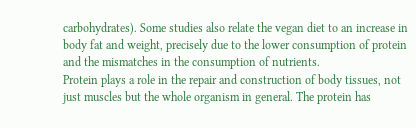carbohydrates). Some studies also relate the vegan diet to an increase in body fat and weight, precisely due to the lower consumption of protein and the mismatches in the consumption of nutrients.
Protein plays a role in the repair and construction of body tissues, not just muscles but the whole organism in general. The protein has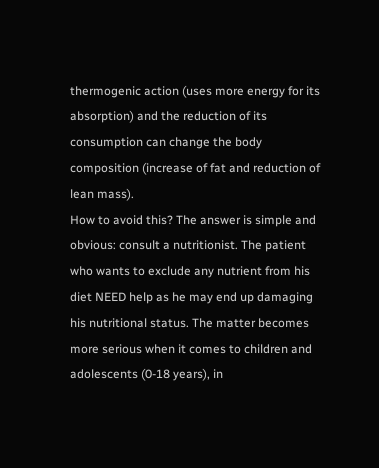thermogenic action (uses more energy for its absorption) and the reduction of its consumption can change the body composition (increase of fat and reduction of lean mass).
How to avoid this? The answer is simple and obvious: consult a nutritionist. The patient who wants to exclude any nutrient from his diet NEED help as he may end up damaging his nutritional status. The matter becomes more serious when it comes to children and adolescents (0-18 years), in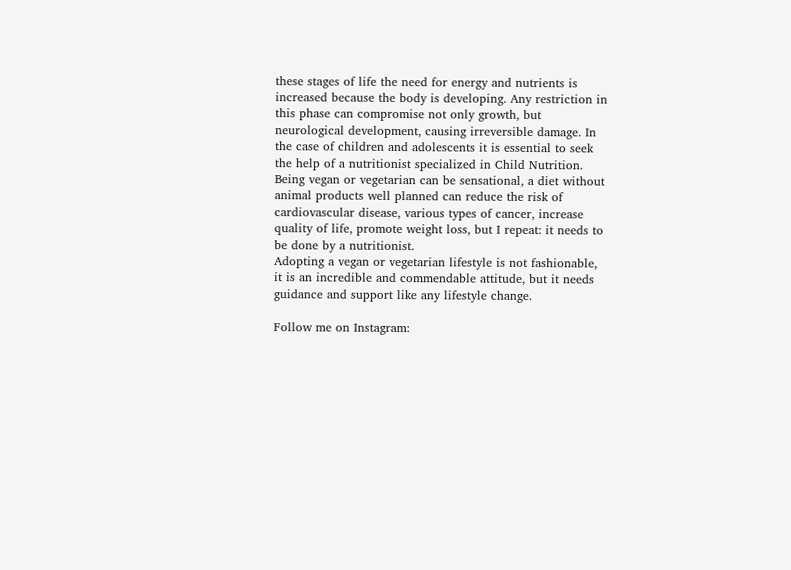these stages of life the need for energy and nutrients is increased because the body is developing. Any restriction in this phase can compromise not only growth, but neurological development, causing irreversible damage. In the case of children and adolescents it is essential to seek the help of a nutritionist specialized in Child Nutrition.
Being vegan or vegetarian can be sensational, a diet without animal products well planned can reduce the risk of cardiovascular disease, various types of cancer, increase quality of life, promote weight loss, but I repeat: it needs to be done by a nutritionist.
Adopting a vegan or vegetarian lifestyle is not fashionable, it is an incredible and commendable attitude, but it needs guidance and support like any lifestyle change.

Follow me on Instagram: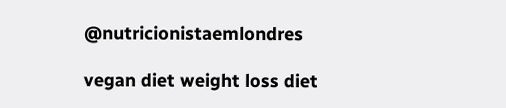@nutricionistaemlondres

vegan diet weight loss diet